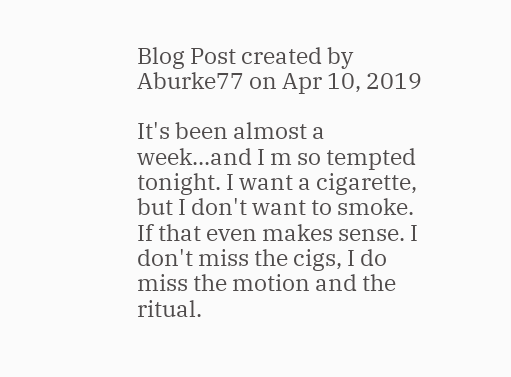Blog Post created by Aburke77 on Apr 10, 2019

It's been almost a week...and I m so tempted tonight. I want a cigarette,  but I don't want to smoke. If that even makes sense. I don't miss the cigs, I do miss the motion and the ritual.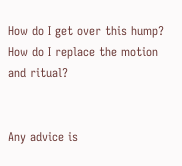How do I get over this hump? How do I replace the motion and ritual?


Any advice is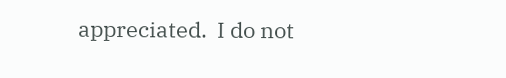appreciated.  I do not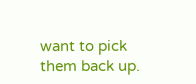want to pick them back up.